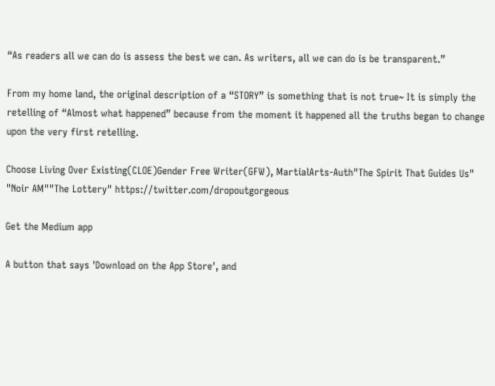“As readers all we can do is assess the best we can. As writers, all we can do is be transparent.”

From my home land, the original description of a “STORY” is something that is not true~ It is simply the retelling of “Almost what happened” because from the moment it happened all the truths began to change upon the very first retelling.

Choose Living Over Existing(CLOE)Gender Free Writer(GFW), MartialArts-Auth"The Spirit That Guides Us" "Noir AM""The Lottery" https://twitter.com/dropoutgorgeous

Get the Medium app

A button that says 'Download on the App Store', and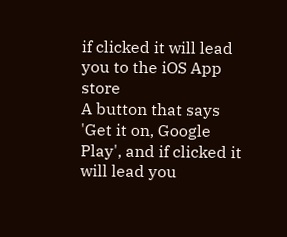if clicked it will lead you to the iOS App store
A button that says 'Get it on, Google Play', and if clicked it will lead you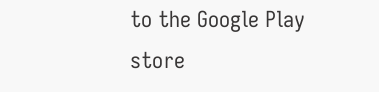to the Google Play store